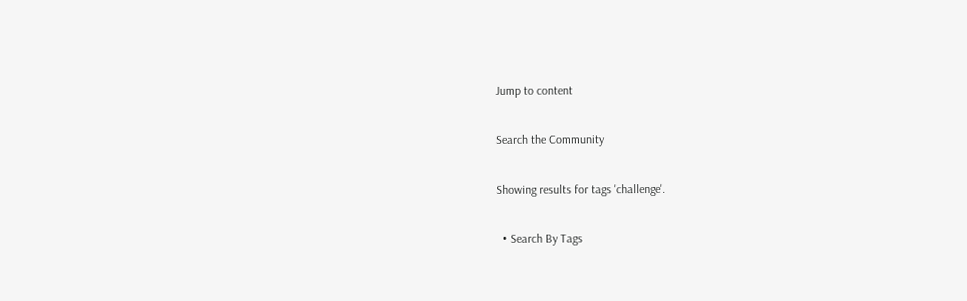Jump to content

Search the Community

Showing results for tags 'challenge'.

  • Search By Tags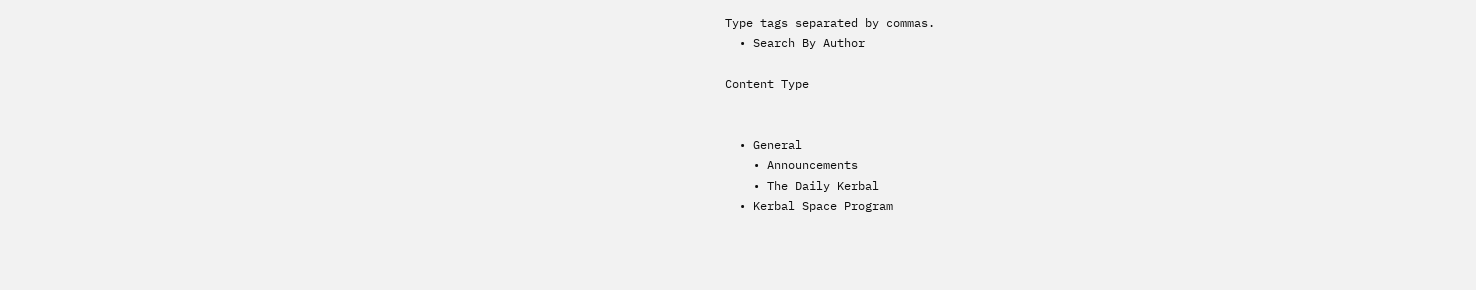Type tags separated by commas.
  • Search By Author

Content Type


  • General
    • Announcements
    • The Daily Kerbal
  • Kerbal Space Program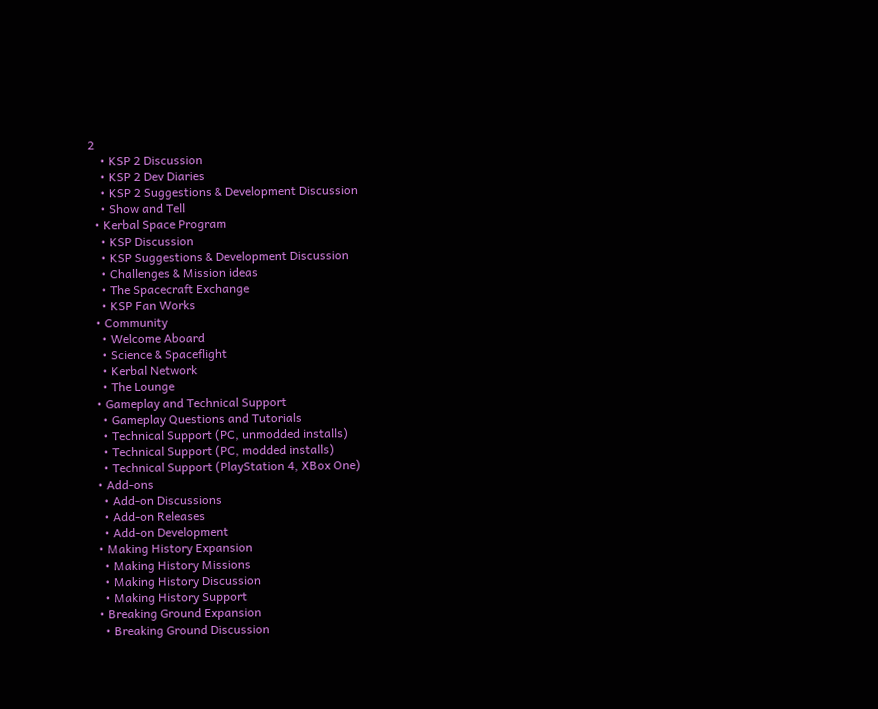2
    • KSP 2 Discussion
    • KSP 2 Dev Diaries
    • KSP 2 Suggestions & Development Discussion
    • Show and Tell
  • Kerbal Space Program
    • KSP Discussion
    • KSP Suggestions & Development Discussion
    • Challenges & Mission ideas
    • The Spacecraft Exchange
    • KSP Fan Works
  • Community
    • Welcome Aboard
    • Science & Spaceflight
    • Kerbal Network
    • The Lounge
  • Gameplay and Technical Support
    • Gameplay Questions and Tutorials
    • Technical Support (PC, unmodded installs)
    • Technical Support (PC, modded installs)
    • Technical Support (PlayStation 4, XBox One)
  • Add-ons
    • Add-on Discussions
    • Add-on Releases
    • Add-on Development
  • Making History Expansion
    • Making History Missions
    • Making History Discussion
    • Making History Support
  • Breaking Ground Expansion
    • Breaking Ground Discussion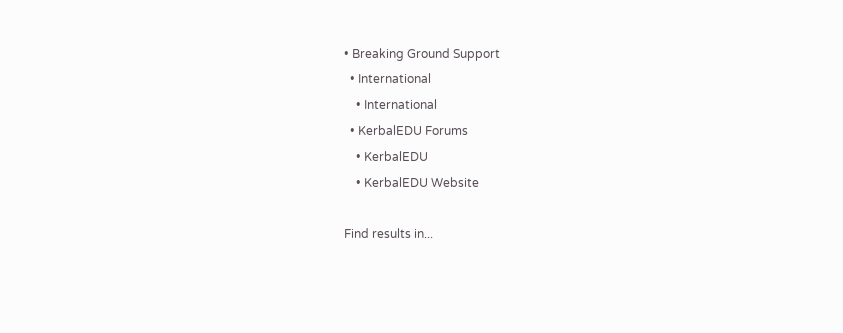• Breaking Ground Support
  • International
    • International
  • KerbalEDU Forums
    • KerbalEDU
    • KerbalEDU Website

Find results in...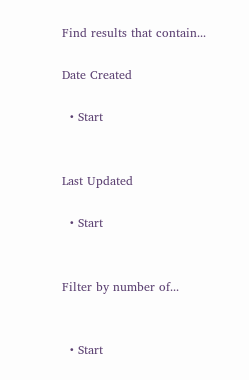Find results that contain...

Date Created

  • Start


Last Updated

  • Start


Filter by number of...


  • Start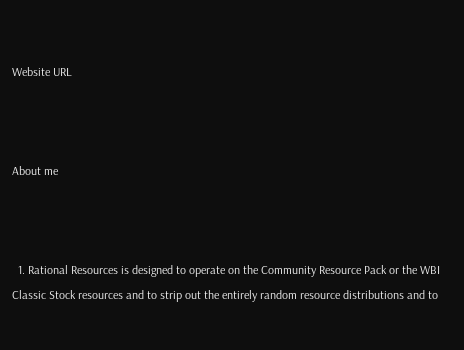Website URL



About me



  1. Rational Resources is designed to operate on the Community Resource Pack or the WBI Classic Stock resources and to strip out the entirely random resource distributions and to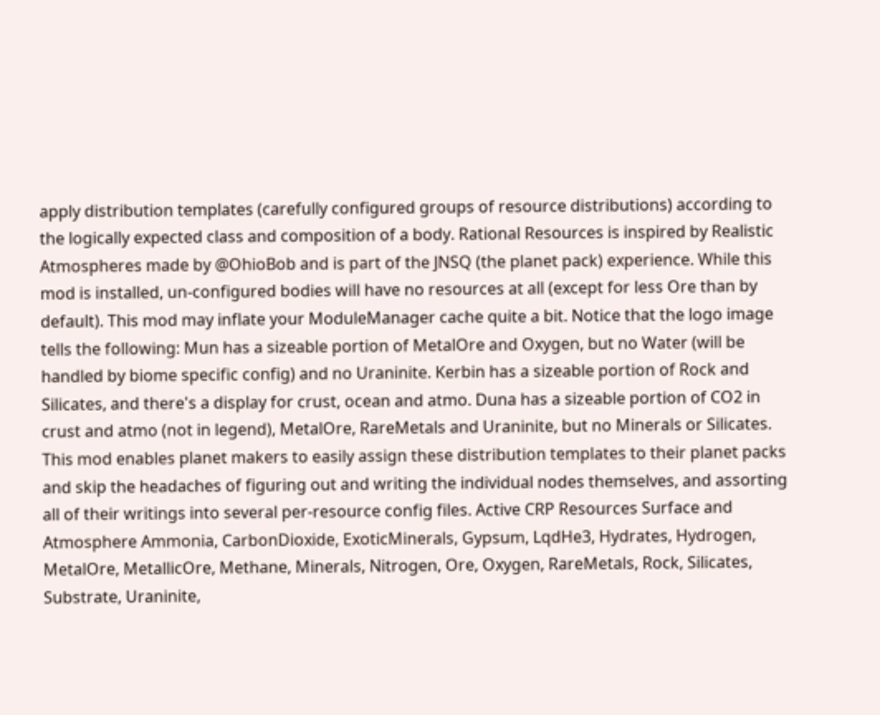apply distribution templates (carefully configured groups of resource distributions) according to the logically expected class and composition of a body. Rational Resources is inspired by Realistic Atmospheres made by @OhioBob and is part of the JNSQ (the planet pack) experience. While this mod is installed, un-configured bodies will have no resources at all (except for less Ore than by default). This mod may inflate your ModuleManager cache quite a bit. Notice that the logo image tells the following: Mun has a sizeable portion of MetalOre and Oxygen, but no Water (will be handled by biome specific config) and no Uraninite. Kerbin has a sizeable portion of Rock and Silicates, and there's a display for crust, ocean and atmo. Duna has a sizeable portion of CO2 in crust and atmo (not in legend), MetalOre, RareMetals and Uraninite, but no Minerals or Silicates. This mod enables planet makers to easily assign these distribution templates to their planet packs and skip the headaches of figuring out and writing the individual nodes themselves, and assorting all of their writings into several per-resource config files. Active CRP Resources Surface and Atmosphere Ammonia, CarbonDioxide, ExoticMinerals, Gypsum, LqdHe3, Hydrates, Hydrogen, MetalOre, MetallicOre, Methane, Minerals, Nitrogen, Ore, Oxygen, RareMetals, Rock, Silicates, Substrate, Uraninite,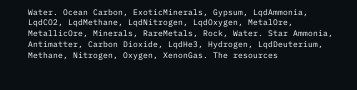Water. Ocean Carbon, ExoticMinerals, Gypsum, LqdAmmonia, LqdCO2, LqdMethane, LqdNitrogen, LqdOxygen, MetalOre, MetallicOre, Minerals, RareMetals, Rock, Water. Star Ammonia, Antimatter, Carbon Dioxide, LqdHe3, Hydrogen, LqdDeuterium, Methane, Nitrogen, Oxygen, XenonGas. The resources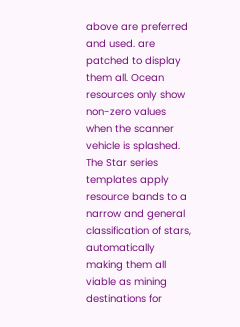above are preferred and used. are patched to display them all. Ocean resources only show non-zero values when the scanner vehicle is splashed. The Star series templates apply resource bands to a narrow and general classification of stars, automatically making them all viable as mining destinations for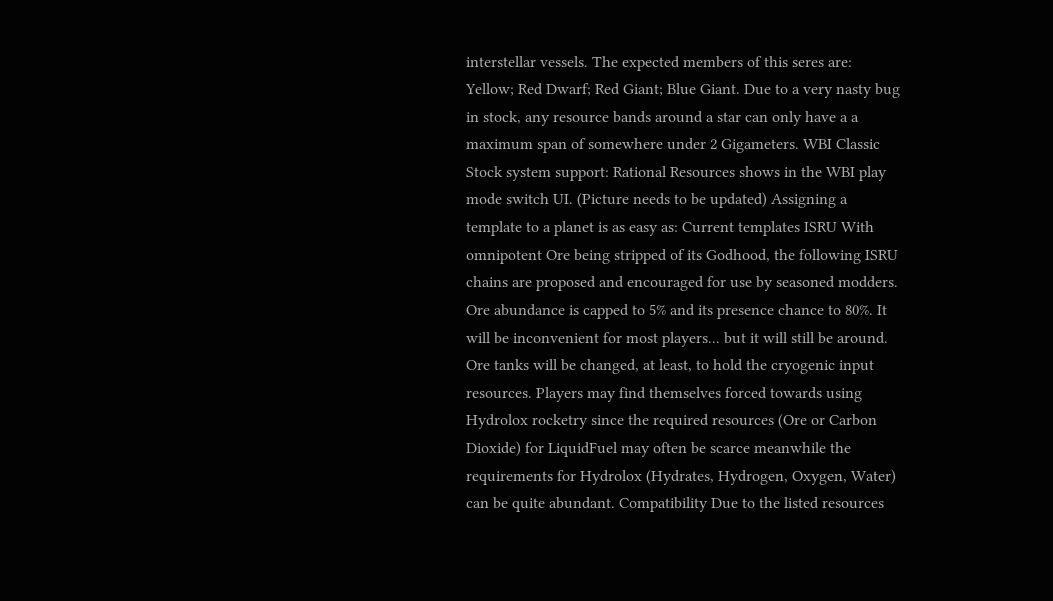interstellar vessels. The expected members of this seres are: Yellow; Red Dwarf; Red Giant; Blue Giant. Due to a very nasty bug in stock, any resource bands around a star can only have a a maximum span of somewhere under 2 Gigameters. WBI Classic Stock system support: Rational Resources shows in the WBI play mode switch UI. (Picture needs to be updated) Assigning a template to a planet is as easy as: Current templates ISRU With omnipotent Ore being stripped of its Godhood, the following ISRU chains are proposed and encouraged for use by seasoned modders. Ore abundance is capped to 5% and its presence chance to 80%. It will be inconvenient for most players... but it will still be around. Ore tanks will be changed, at least, to hold the cryogenic input resources. Players may find themselves forced towards using Hydrolox rocketry since the required resources (Ore or Carbon Dioxide) for LiquidFuel may often be scarce meanwhile the requirements for Hydrolox (Hydrates, Hydrogen, Oxygen, Water) can be quite abundant. Compatibility Due to the listed resources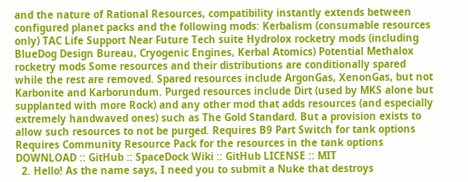and the nature of Rational Resources, compatibility instantly extends between configured planet packs and the following mods: Kerbalism (consumable resources only) TAC Life Support Near Future Tech suite Hydrolox rocketry mods (including BlueDog Design Bureau, Cryogenic Engines, Kerbal Atomics) Potential Methalox rocketry mods Some resources and their distributions are conditionally spared while the rest are removed. Spared resources include ArgonGas, XenonGas, but not Karbonite and Karborundum. Purged resources include Dirt (used by MKS alone but supplanted with more Rock) and any other mod that adds resources (and especially extremely handwaved ones) such as The Gold Standard. But a provision exists to allow such resources to not be purged. Requires B9 Part Switch for tank options Requires Community Resource Pack for the resources in the tank options DOWNLOAD :: GitHub :: SpaceDock Wiki :: GitHub LICENSE :: MIT
  2. Hello! As the name says, I need you to submit a Nuke that destroys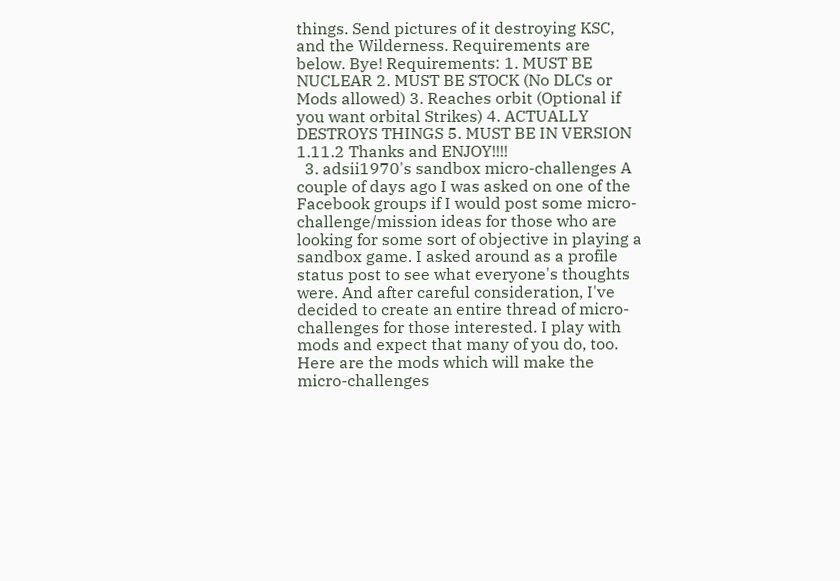things. Send pictures of it destroying KSC, and the Wilderness. Requirements are below. Bye! Requirements: 1. MUST BE NUCLEAR 2. MUST BE STOCK (No DLCs or Mods allowed) 3. Reaches orbit (Optional if you want orbital Strikes) 4. ACTUALLY DESTROYS THINGS 5. MUST BE IN VERSION 1.11.2 Thanks and ENJOY!!!!
  3. adsii1970's sandbox micro-challenges A couple of days ago I was asked on one of the Facebook groups if I would post some micro-challenge/mission ideas for those who are looking for some sort of objective in playing a sandbox game. I asked around as a profile status post to see what everyone's thoughts were. And after careful consideration, I've decided to create an entire thread of micro-challenges for those interested. I play with mods and expect that many of you do, too. Here are the mods which will make the micro-challenges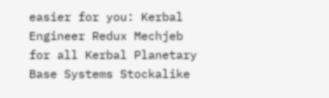easier for you: Kerbal Engineer Redux Mechjeb for all Kerbal Planetary Base Systems Stockalike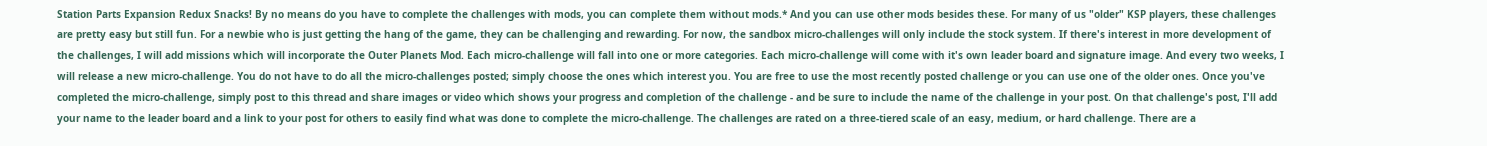Station Parts Expansion Redux Snacks! By no means do you have to complete the challenges with mods, you can complete them without mods.* And you can use other mods besides these. For many of us "older" KSP players, these challenges are pretty easy but still fun. For a newbie who is just getting the hang of the game, they can be challenging and rewarding. For now, the sandbox micro-challenges will only include the stock system. If there's interest in more development of the challenges, I will add missions which will incorporate the Outer Planets Mod. Each micro-challenge will fall into one or more categories. Each micro-challenge will come with it's own leader board and signature image. And every two weeks, I will release a new micro-challenge. You do not have to do all the micro-challenges posted; simply choose the ones which interest you. You are free to use the most recently posted challenge or you can use one of the older ones. Once you've completed the micro-challenge, simply post to this thread and share images or video which shows your progress and completion of the challenge - and be sure to include the name of the challenge in your post. On that challenge's post, I'll add your name to the leader board and a link to your post for others to easily find what was done to complete the micro-challenge. The challenges are rated on a three-tiered scale of an easy, medium, or hard challenge. There are a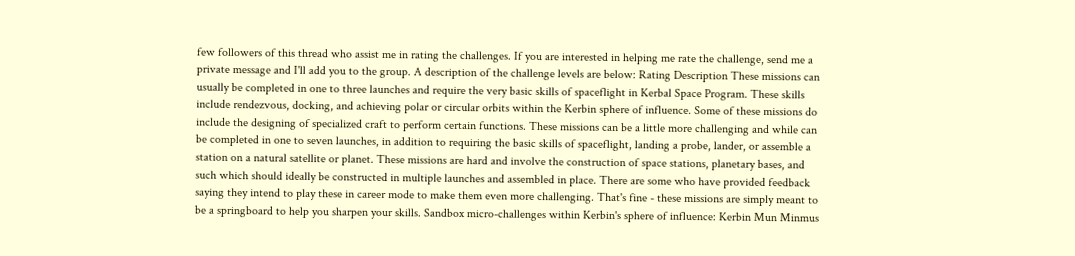few followers of this thread who assist me in rating the challenges. If you are interested in helping me rate the challenge, send me a private message and I'll add you to the group. A description of the challenge levels are below: Rating Description These missions can usually be completed in one to three launches and require the very basic skills of spaceflight in Kerbal Space Program. These skills include rendezvous, docking, and achieving polar or circular orbits within the Kerbin sphere of influence. Some of these missions do include the designing of specialized craft to perform certain functions. These missions can be a little more challenging and while can be completed in one to seven launches, in addition to requiring the basic skills of spaceflight, landing a probe, lander, or assemble a station on a natural satellite or planet. These missions are hard and involve the construction of space stations, planetary bases, and such which should ideally be constructed in multiple launches and assembled in place. There are some who have provided feedback saying they intend to play these in career mode to make them even more challenging. That's fine - these missions are simply meant to be a springboard to help you sharpen your skills. Sandbox micro-challenges within Kerbin's sphere of influence: Kerbin Mun Minmus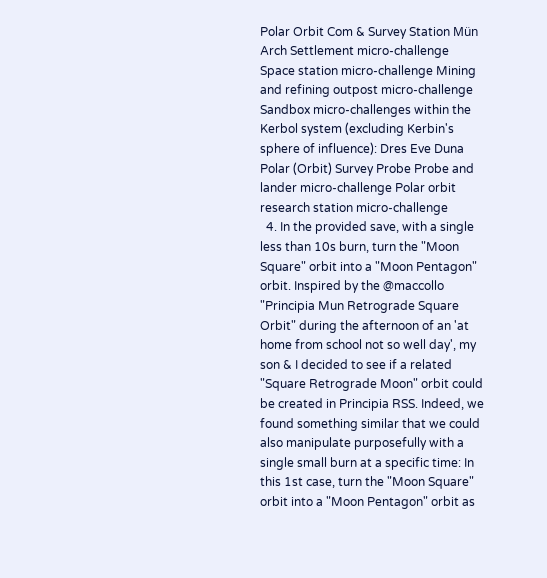Polar Orbit Com & Survey Station Mün Arch Settlement micro-challenge Space station micro-challenge Mining and refining outpost micro-challenge Sandbox micro-challenges within the Kerbol system (excluding Kerbin's sphere of influence): Dres Eve Duna Polar (Orbit) Survey Probe Probe and lander micro-challenge Polar orbit research station micro-challenge
  4. In the provided save, with a single less than 10s burn, turn the "Moon Square" orbit into a "Moon Pentagon" orbit. Inspired by the @maccollo "Principia Mun Retrograde Square Orbit" during the afternoon of an 'at home from school not so well day', my son & I decided to see if a related "Square Retrograde Moon" orbit could be created in Principia RSS. Indeed, we found something similar that we could also manipulate purposefully with a single small burn at a specific time: In this 1st case, turn the "Moon Square" orbit into a "Moon Pentagon" orbit as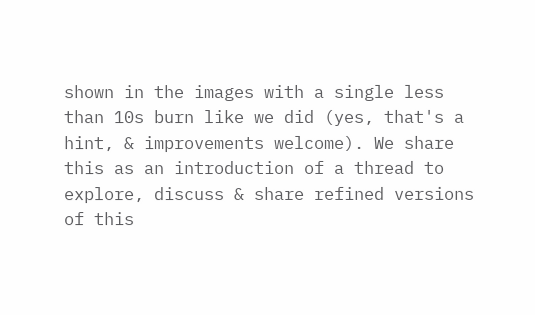shown in the images with a single less than 10s burn like we did (yes, that's a hint, & improvements welcome). We share this as an introduction of a thread to explore, discuss & share refined versions of this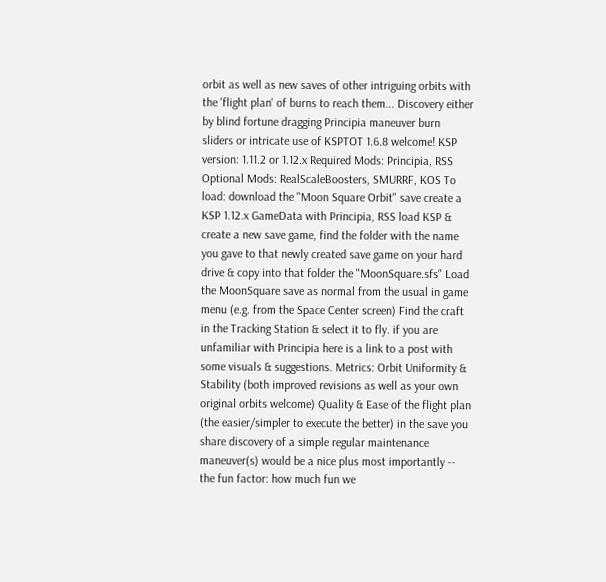orbit as well as new saves of other intriguing orbits with the 'flight plan' of burns to reach them... Discovery either by blind fortune dragging Principia maneuver burn sliders or intricate use of KSPTOT 1.6.8 welcome! KSP version: 1.11.2 or 1.12.x Required Mods: Principia, RSS Optional Mods: RealScaleBoosters, SMURRF, KOS To load: download the "Moon Square Orbit" save create a KSP 1.12.x GameData with Principia, RSS load KSP & create a new save game, find the folder with the name you gave to that newly created save game on your hard drive & copy into that folder the "MoonSquare.sfs" Load the MoonSquare save as normal from the usual in game menu (e.g. from the Space Center screen) Find the craft in the Tracking Station & select it to fly. if you are unfamiliar with Principia here is a link to a post with some visuals & suggestions. Metrics: Orbit Uniformity & Stability (both improved revisions as well as your own original orbits welcome) Quality & Ease of the flight plan (the easier/simpler to execute the better) in the save you share discovery of a simple regular maintenance maneuver(s) would be a nice plus most importantly -- the fun factor: how much fun we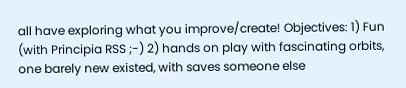all have exploring what you improve/create! Objectives: 1) Fun (with Principia RSS ;-) 2) hands on play with fascinating orbits, one barely new existed, with saves someone else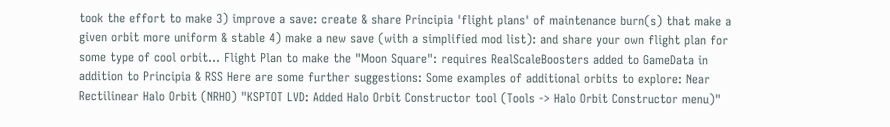took the effort to make 3) improve a save: create & share Principia 'flight plans' of maintenance burn(s) that make a given orbit more uniform & stable 4) make a new save (with a simplified mod list): and share your own flight plan for some type of cool orbit... Flight Plan to make the "Moon Square": requires RealScaleBoosters added to GameData in addition to Principia & RSS Here are some further suggestions: Some examples of additional orbits to explore: Near Rectilinear Halo Orbit (NRHO) "KSPTOT LVD: Added Halo Orbit Constructor tool (Tools -> Halo Orbit Constructor menu)"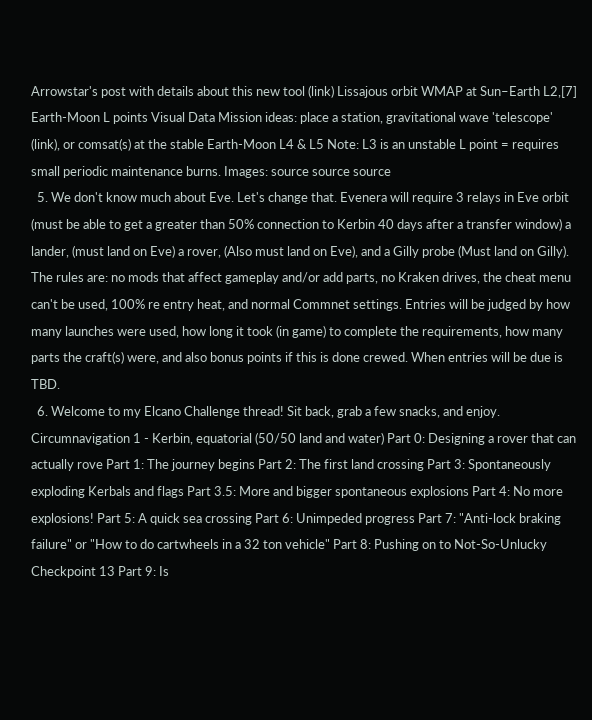Arrowstar's post with details about this new tool (link) Lissajous orbit WMAP at Sun–Earth L2,[7] Earth-Moon L points Visual Data Mission ideas: place a station, gravitational wave 'telescope' (link), or comsat(s) at the stable Earth-Moon L4 & L5 Note: L3 is an unstable L point = requires small periodic maintenance burns. Images: source source source
  5. We don't know much about Eve. Let's change that. Evenera will require 3 relays in Eve orbit (must be able to get a greater than 50% connection to Kerbin 40 days after a transfer window) a lander, (must land on Eve) a rover, (Also must land on Eve), and a Gilly probe (Must land on Gilly). The rules are: no mods that affect gameplay and/or add parts, no Kraken drives, the cheat menu can't be used, 100% re entry heat, and normal Commnet settings. Entries will be judged by how many launches were used, how long it took (in game) to complete the requirements, how many parts the craft(s) were, and also bonus points if this is done crewed. When entries will be due is TBD.
  6. Welcome to my Elcano Challenge thread! Sit back, grab a few snacks, and enjoy. Circumnavigation 1 - Kerbin, equatorial (50/50 land and water) Part 0: Designing a rover that can actually rove Part 1: The journey begins Part 2: The first land crossing Part 3: Spontaneously exploding Kerbals and flags Part 3.5: More and bigger spontaneous explosions Part 4: No more explosions! Part 5: A quick sea crossing Part 6: Unimpeded progress Part 7: "Anti-lock braking failure" or "How to do cartwheels in a 32 ton vehicle" Part 8: Pushing on to Not-So-Unlucky Checkpoint 13 Part 9: Is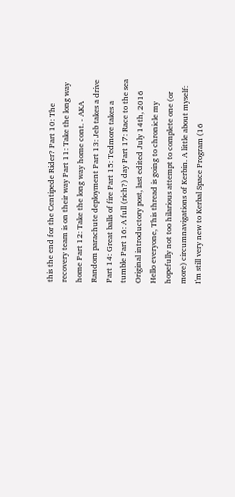this the end for the Centipede Rider? Part 10: The recovery team is on their way Part 11: Take the long way home Part 12: Take the long way home cont. - AKA Random parachute deployment Part 13: Jeb takes a drive Part 14: Great balls of fire Part 15: Tedmore takes a tumble Part 16: A full (rich?) day Part 17: Race to the sea Original introductory post, last edited July 14th, 2016 Hello everyone, This thread is going to chronicle my hopefully not too hilarious attempt to complete one (or more) circumnavigations of Kerbin. A little about myself: I'm still very new to Kerbal Space Program (16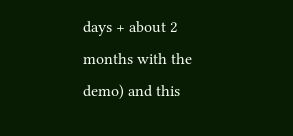days + about 2 months with the demo) and this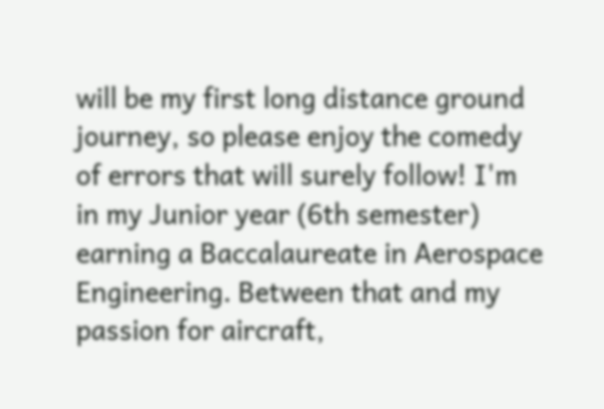will be my first long distance ground journey, so please enjoy the comedy of errors that will surely follow! I'm in my Junior year (6th semester) earning a Baccalaureate in Aerospace Engineering. Between that and my passion for aircraft,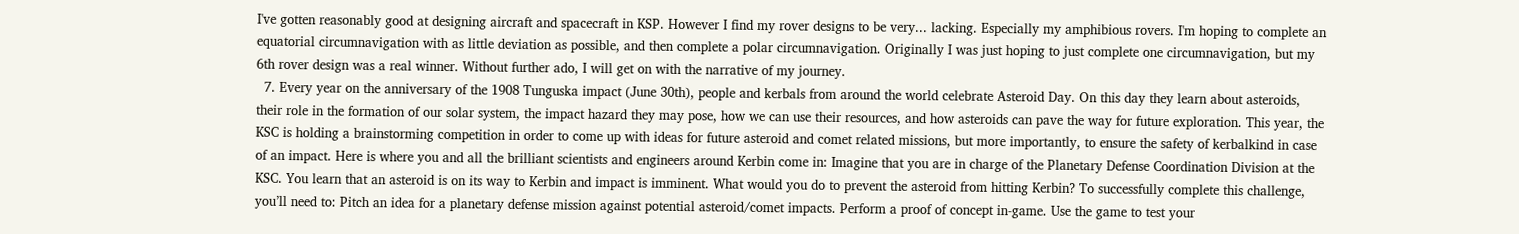I've gotten reasonably good at designing aircraft and spacecraft in KSP. However I find my rover designs to be very... lacking. Especially my amphibious rovers. I'm hoping to complete an equatorial circumnavigation with as little deviation as possible, and then complete a polar circumnavigation. Originally I was just hoping to just complete one circumnavigation, but my 6th rover design was a real winner. Without further ado, I will get on with the narrative of my journey.
  7. Every year on the anniversary of the 1908 Tunguska impact (June 30th), people and kerbals from around the world celebrate Asteroid Day. On this day they learn about asteroids, their role in the formation of our solar system, the impact hazard they may pose, how we can use their resources, and how asteroids can pave the way for future exploration. This year, the KSC is holding a brainstorming competition in order to come up with ideas for future asteroid and comet related missions, but more importantly, to ensure the safety of kerbalkind in case of an impact. Here is where you and all the brilliant scientists and engineers around Kerbin come in: Imagine that you are in charge of the Planetary Defense Coordination Division at the KSC. You learn that an asteroid is on its way to Kerbin and impact is imminent. What would you do to prevent the asteroid from hitting Kerbin? To successfully complete this challenge, you’ll need to: Pitch an idea for a planetary defense mission against potential asteroid/comet impacts. Perform a proof of concept in-game. Use the game to test your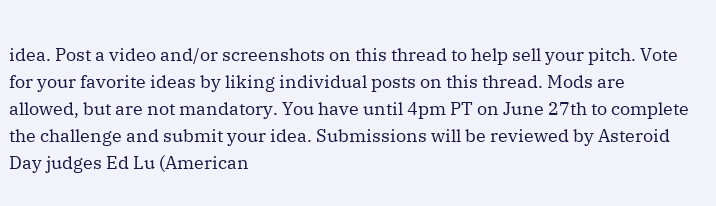idea. Post a video and/or screenshots on this thread to help sell your pitch. Vote for your favorite ideas by liking individual posts on this thread. Mods are allowed, but are not mandatory. You have until 4pm PT on June 27th to complete the challenge and submit your idea. Submissions will be reviewed by Asteroid Day judges Ed Lu (American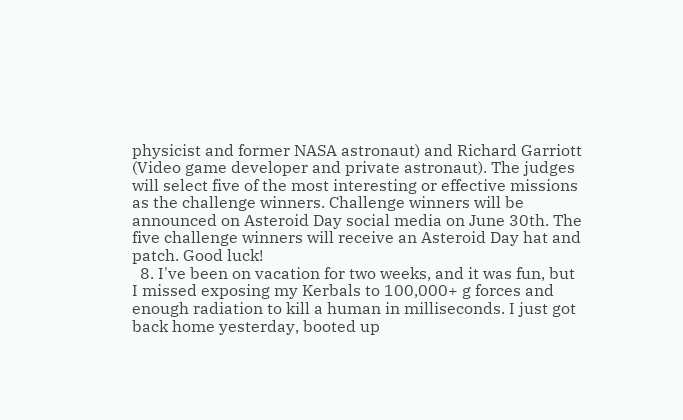physicist and former NASA astronaut) and Richard Garriott (Video game developer and private astronaut). The judges will select five of the most interesting or effective missions as the challenge winners. Challenge winners will be announced on Asteroid Day social media on June 30th. The five challenge winners will receive an Asteroid Day hat and patch. Good luck!
  8. I've been on vacation for two weeks, and it was fun, but I missed exposing my Kerbals to 100,000+ g forces and enough radiation to kill a human in milliseconds. I just got back home yesterday, booted up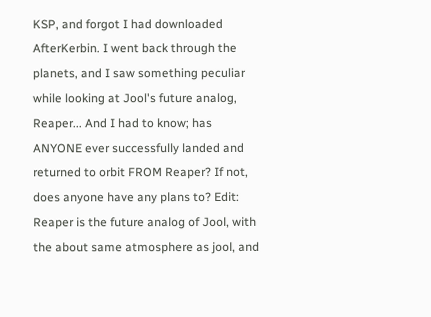KSP, and forgot I had downloaded AfterKerbin. I went back through the planets, and I saw something peculiar while looking at Jool's future analog, Reaper... And I had to know; has ANYONE ever successfully landed and returned to orbit FROM Reaper? If not, does anyone have any plans to? Edit: Reaper is the future analog of Jool, with the about same atmosphere as jool, and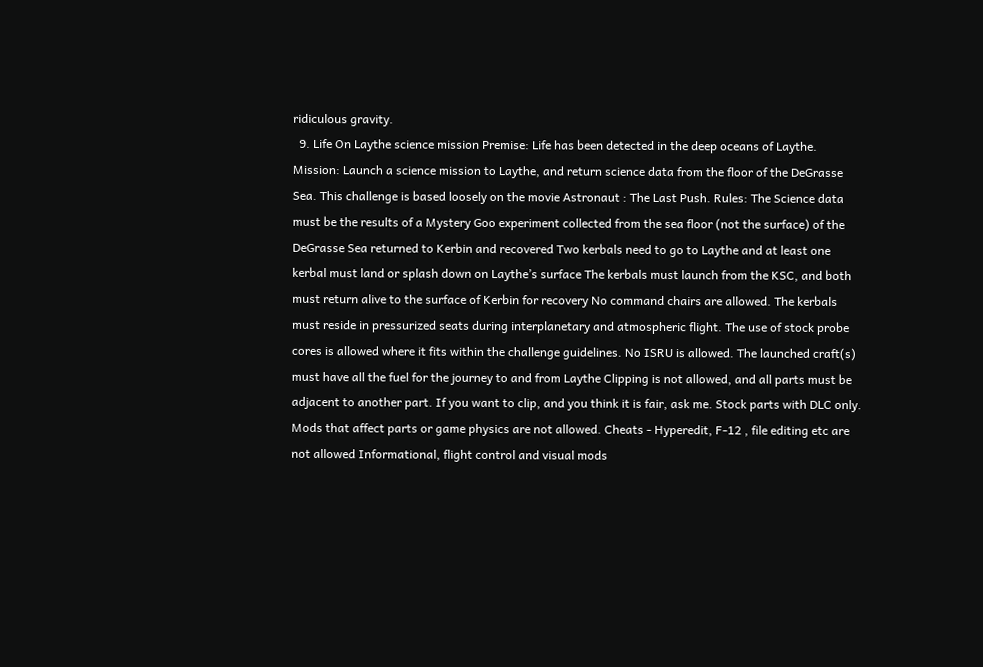ridiculous gravity.
  9. Life On Laythe science mission Premise: Life has been detected in the deep oceans of Laythe. Mission: Launch a science mission to Laythe, and return science data from the floor of the DeGrasse Sea. This challenge is based loosely on the movie Astronaut : The Last Push. Rules: The Science data must be the results of a Mystery Goo experiment collected from the sea floor (not the surface) of the DeGrasse Sea returned to Kerbin and recovered Two kerbals need to go to Laythe and at least one kerbal must land or splash down on Laythe’s surface The kerbals must launch from the KSC, and both must return alive to the surface of Kerbin for recovery No command chairs are allowed. The kerbals must reside in pressurized seats during interplanetary and atmospheric flight. The use of stock probe cores is allowed where it fits within the challenge guidelines. No ISRU is allowed. The launched craft(s) must have all the fuel for the journey to and from Laythe Clipping is not allowed, and all parts must be adjacent to another part. If you want to clip, and you think it is fair, ask me. Stock parts with DLC only. Mods that affect parts or game physics are not allowed. Cheats - Hyperedit, F-12 , file editing etc are not allowed Informational, flight control and visual mods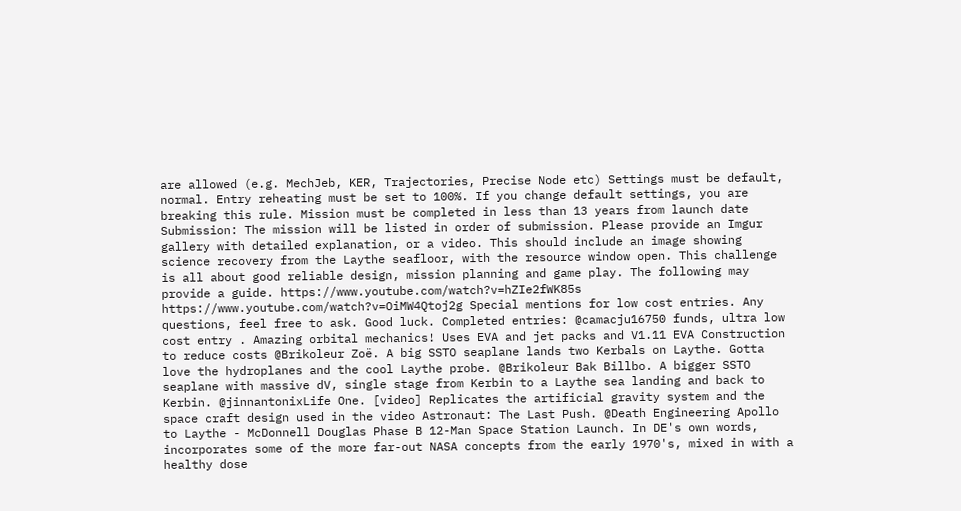are allowed (e.g. MechJeb, KER, Trajectories, Precise Node etc) Settings must be default, normal. Entry reheating must be set to 100%. If you change default settings, you are breaking this rule. Mission must be completed in less than 13 years from launch date Submission: The mission will be listed in order of submission. Please provide an Imgur gallery with detailed explanation, or a video. This should include an image showing science recovery from the Laythe seafloor, with the resource window open. This challenge is all about good reliable design, mission planning and game play. The following may provide a guide. https://www.youtube.com/watch?v=hZIe2fWK85s https://www.youtube.com/watch?v=OiMW4Qtoj2g Special mentions for low cost entries. Any questions, feel free to ask. Good luck. Completed entries: @camacju16750 funds, ultra low cost entry . Amazing orbital mechanics! Uses EVA and jet packs and V1.11 EVA Construction to reduce costs @Brikoleur Zoë. A big SSTO seaplane lands two Kerbals on Laythe. Gotta love the hydroplanes and the cool Laythe probe. @Brikoleur Bak Billbo. A bigger SSTO seaplane with massive dV, single stage from Kerbin to a Laythe sea landing and back to Kerbin. @jinnantonixLife One. [video] Replicates the artificial gravity system and the space craft design used in the video Astronaut: The Last Push. @Death Engineering Apollo to Laythe - McDonnell Douglas Phase B 12-Man Space Station Launch. In DE's own words, incorporates some of the more far-out NASA concepts from the early 1970's, mixed in with a healthy dose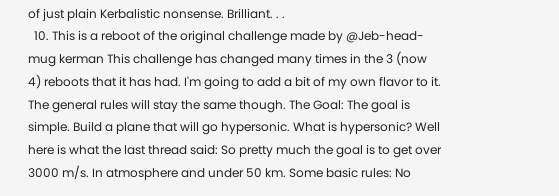of just plain Kerbalistic nonsense. Brilliant. . .
  10. This is a reboot of the original challenge made by @Jeb-head-mug kerman This challenge has changed many times in the 3 (now 4) reboots that it has had. I'm going to add a bit of my own flavor to it. The general rules will stay the same though. The Goal: The goal is simple. Build a plane that will go hypersonic. What is hypersonic? Well here is what the last thread said: So pretty much the goal is to get over 3000 m/s. In atmosphere and under 50 km. Some basic rules: No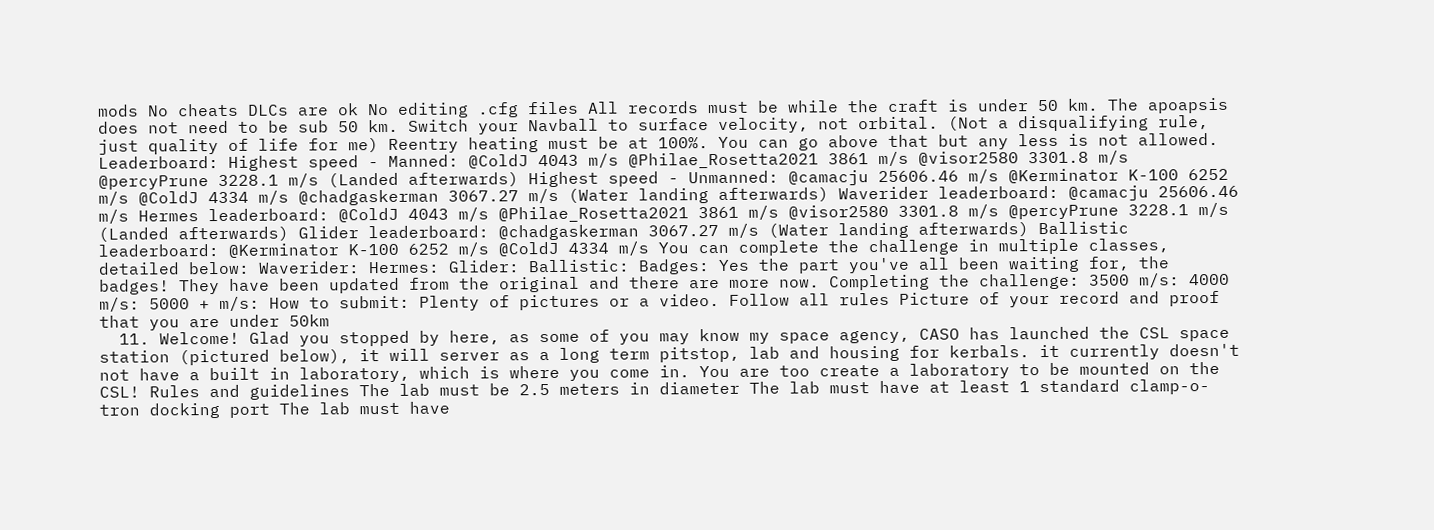mods No cheats DLCs are ok No editing .cfg files All records must be while the craft is under 50 km. The apoapsis does not need to be sub 50 km. Switch your Navball to surface velocity, not orbital. (Not a disqualifying rule, just quality of life for me) Reentry heating must be at 100%. You can go above that but any less is not allowed. Leaderboard: Highest speed - Manned: @ColdJ 4043 m/s @Philae_Rosetta2021 3861 m/s @visor2580 3301.8 m/s @percyPrune 3228.1 m/s (Landed afterwards) Highest speed - Unmanned: @camacju 25606.46 m/s @Kerminator K-100 6252 m/s @ColdJ 4334 m/s @chadgaskerman 3067.27 m/s (Water landing afterwards) Waverider leaderboard: @camacju 25606.46 m/s Hermes leaderboard: @ColdJ 4043 m/s @Philae_Rosetta2021 3861 m/s @visor2580 3301.8 m/s @percyPrune 3228.1 m/s (Landed afterwards) Glider leaderboard: @chadgaskerman 3067.27 m/s (Water landing afterwards) Ballistic leaderboard: @Kerminator K-100 6252 m/s @ColdJ 4334 m/s You can complete the challenge in multiple classes, detailed below: Waverider: Hermes: Glider: Ballistic: Badges: Yes the part you've all been waiting for, the badges! They have been updated from the original and there are more now. Completing the challenge: 3500 m/s: 4000 m/s: 5000 + m/s: How to submit: Plenty of pictures or a video. Follow all rules Picture of your record and proof that you are under 50km
  11. Welcome! Glad you stopped by here, as some of you may know my space agency, CASO has launched the CSL space station (pictured below), it will server as a long term pitstop, lab and housing for kerbals. it currently doesn't not have a built in laboratory, which is where you come in. You are too create a laboratory to be mounted on the CSL! Rules and guidelines The lab must be 2.5 meters in diameter The lab must have at least 1 standard clamp-o-tron docking port The lab must have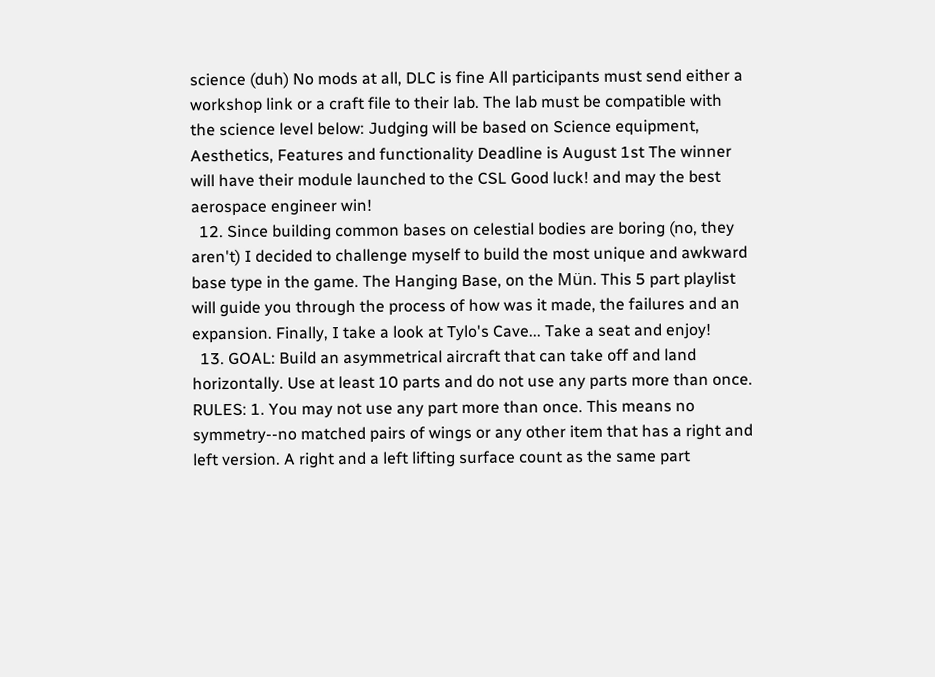science (duh) No mods at all, DLC is fine All participants must send either a workshop link or a craft file to their lab. The lab must be compatible with the science level below: Judging will be based on Science equipment, Aesthetics, Features and functionality Deadline is August 1st The winner will have their module launched to the CSL Good luck! and may the best aerospace engineer win!
  12. Since building common bases on celestial bodies are boring (no, they aren't) I decided to challenge myself to build the most unique and awkward base type in the game. The Hanging Base, on the Mün. This 5 part playlist will guide you through the process of how was it made, the failures and an expansion. Finally, I take a look at Tylo's Cave... Take a seat and enjoy!
  13. GOAL: Build an asymmetrical aircraft that can take off and land horizontally. Use at least 10 parts and do not use any parts more than once. RULES: 1. You may not use any part more than once. This means no symmetry--no matched pairs of wings or any other item that has a right and left version. A right and a left lifting surface count as the same part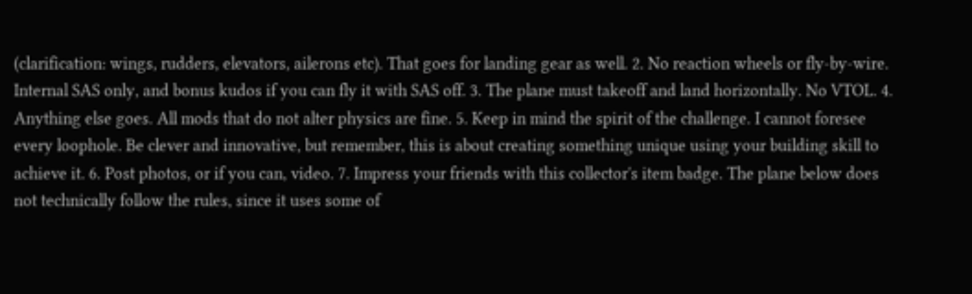(clarification: wings, rudders, elevators, ailerons etc). That goes for landing gear as well. 2. No reaction wheels or fly-by-wire. Internal SAS only, and bonus kudos if you can fly it with SAS off. 3. The plane must takeoff and land horizontally. No VTOL. 4. Anything else goes. All mods that do not alter physics are fine. 5. Keep in mind the spirit of the challenge. I cannot foresee every loophole. Be clever and innovative, but remember, this is about creating something unique using your building skill to achieve it. 6. Post photos, or if you can, video. 7. Impress your friends with this collector's item badge. The plane below does not technically follow the rules, since it uses some of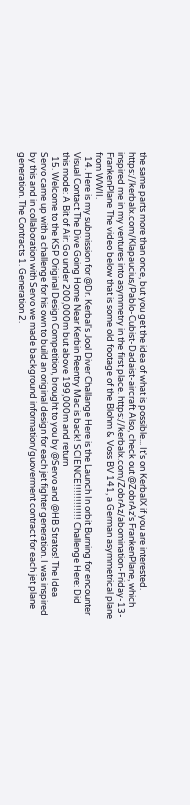the same parts more than once, but you get the idea of what is possible... It's on KerbalX if you are interested. https://kerbalx.com/Klapaucius/Pablo-Cubist-Dadaist-aircraft Also, check out @ZobrAz's FrankenPlane, which inspired me in my ventures into asymmetry in the first place. https://kerbalx.com/ZobrAz/abomination-Friday-13-FrankenPlane The video below that is some old footage of the Blohm & Voss BV 141, a German asymmetrical plane from WWII.
  14. Here is my submission for @Dr. Kerbal's Jool Diver Challange Here is the Launch In orbit Burning for encounter Visual Contact The Dive Going Home Near Kerbin Reentry Mac is back! SCIENCE!!!!!!!!!!!! Challenge Here: Did this mode: A Bit of Air: Go under 200,000m but above 199,000m and return
  15. Welcome to the KSP Original Design Competition, brought to you by @Servo and @HB Stratos! The Idea Servo came up with a challenge for his own to build an original design for each jet fighter generation. I was inspired by this and in collaboration with Servo we made background information/guoverment contract for each jet plane generation. The Contracts 1. Generation 2.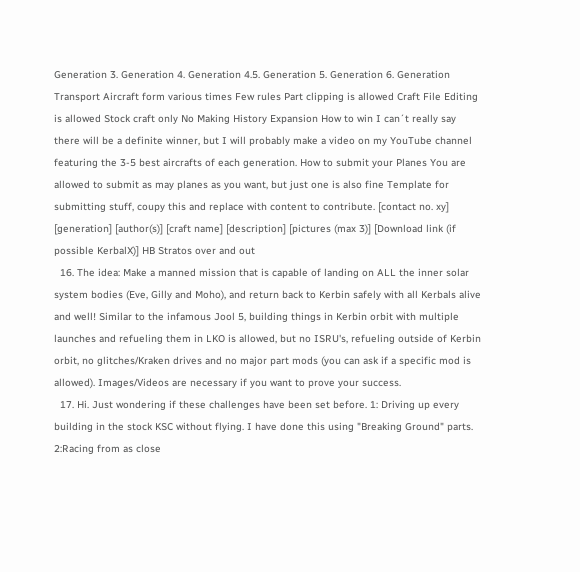Generation 3. Generation 4. Generation 4.5. Generation 5. Generation 6. Generation Transport Aircraft form various times Few rules Part clipping is allowed Craft File Editing is allowed Stock craft only No Making History Expansion How to win I can´t really say there will be a definite winner, but I will probably make a video on my YouTube channel featuring the 3-5 best aircrafts of each generation. How to submit your Planes You are allowed to submit as may planes as you want, but just one is also fine Template for submitting stuff, coupy this and replace with content to contribute. [contact no. xy] [generation] [author(s)] [craft name] [description] [pictures (max 3)] [Download link (if possible KerbalX)] HB Stratos over and out
  16. The idea: Make a manned mission that is capable of landing on ALL the inner solar system bodies (Eve, Gilly and Moho), and return back to Kerbin safely with all Kerbals alive and well! Similar to the infamous Jool 5, building things in Kerbin orbit with multiple launches and refueling them in LKO is allowed, but no ISRU's, refueling outside of Kerbin orbit, no glitches/Kraken drives and no major part mods (you can ask if a specific mod is allowed). Images/Videos are necessary if you want to prove your success.
  17. Hi. Just wondering if these challenges have been set before. 1: Driving up every building in the stock KSC without flying. I have done this using "Breaking Ground" parts. 2:Racing from as close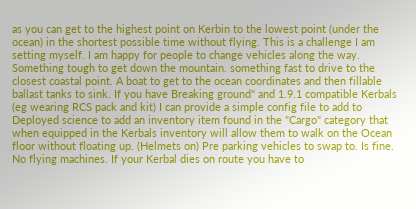as you can get to the highest point on Kerbin to the lowest point (under the ocean) in the shortest possible time without flying. This is a challenge I am setting myself. I am happy for people to change vehicles along the way. Something tough to get down the mountain. something fast to drive to the closest coastal point. A boat to get to the ocean coordinates and then fillable ballast tanks to sink. If you have Breaking ground" and 1.9.1 compatible Kerbals (eg wearing RCS pack and kit) I can provide a simple config file to add to Deployed science to add an inventory item found in the "Cargo" category that when equipped in the Kerbals inventory will allow them to walk on the Ocean floor without floating up. (Helmets on) Pre parking vehicles to swap to. Is fine. No flying machines. If your Kerbal dies on route you have to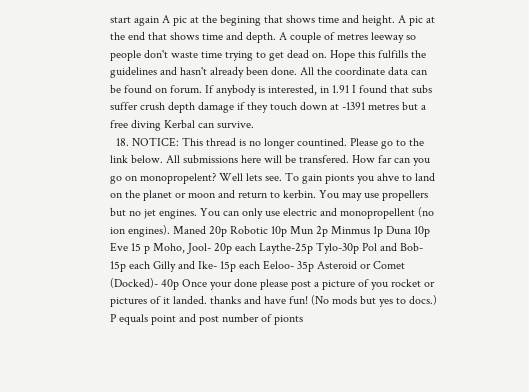start again A pic at the begining that shows time and height. A pic at the end that shows time and depth. A couple of metres leeway so people don't waste time trying to get dead on. Hope this fulfills the guidelines and hasn't already been done. All the coordinate data can be found on forum. If anybody is interested, in 1.91 I found that subs suffer crush depth damage if they touch down at -1391 metres but a free diving Kerbal can survive.
  18. NOTICE: This thread is no longer countined. Please go to the link below. All submissions here will be transfered. How far can you go on monopropelent? Well lets see. To gain pionts you ahve to land on the planet or moon and return to kerbin. You may use propellers but no jet engines. You can only use electric and monopropellent (no ion engines). Maned 20p Robotic 10p Mun 2p Minmus 1p Duna 10p Eve 15 p Moho, Jool- 20p each Laythe-25p Tylo-30p Pol and Bob- 15p each Gilly and Ike- 15p each Eeloo- 35p Asteroid or Comet (Docked)- 40p Once your done please post a picture of you rocket or pictures of it landed. thanks and have fun! (No mods but yes to docs.) P equals point and post number of pionts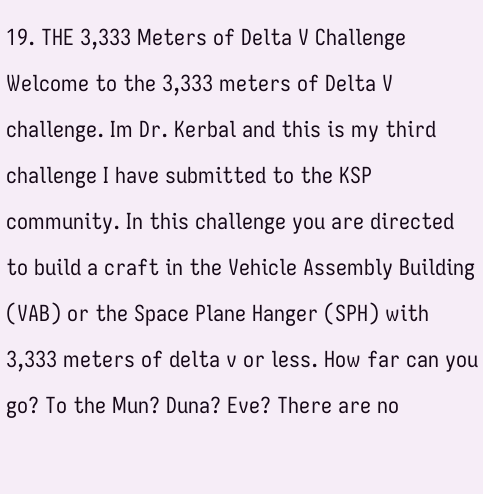19. THE 3,333 Meters of Delta V Challenge Welcome to the 3,333 meters of Delta V challenge. Im Dr. Kerbal and this is my third challenge I have submitted to the KSP community. In this challenge you are directed to build a craft in the Vehicle Assembly Building (VAB) or the Space Plane Hanger (SPH) with 3,333 meters of delta v or less. How far can you go? To the Mun? Duna? Eve? There are no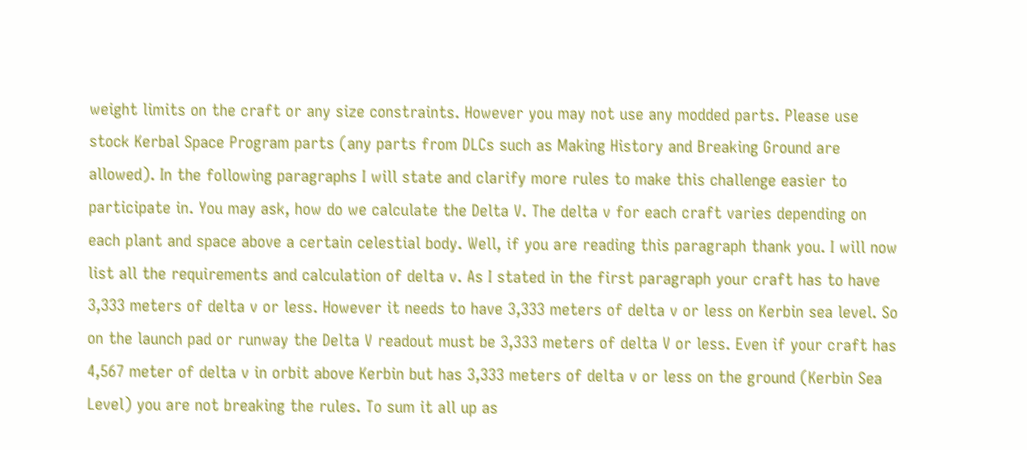weight limits on the craft or any size constraints. However you may not use any modded parts. Please use stock Kerbal Space Program parts (any parts from DLCs such as Making History and Breaking Ground are allowed). In the following paragraphs I will state and clarify more rules to make this challenge easier to participate in. You may ask, how do we calculate the Delta V. The delta v for each craft varies depending on each plant and space above a certain celestial body. Well, if you are reading this paragraph thank you. I will now list all the requirements and calculation of delta v. As I stated in the first paragraph your craft has to have 3,333 meters of delta v or less. However it needs to have 3,333 meters of delta v or less on Kerbin sea level. So on the launch pad or runway the Delta V readout must be 3,333 meters of delta V or less. Even if your craft has 4,567 meter of delta v in orbit above Kerbin but has 3,333 meters of delta v or less on the ground (Kerbin Sea Level) you are not breaking the rules. To sum it all up as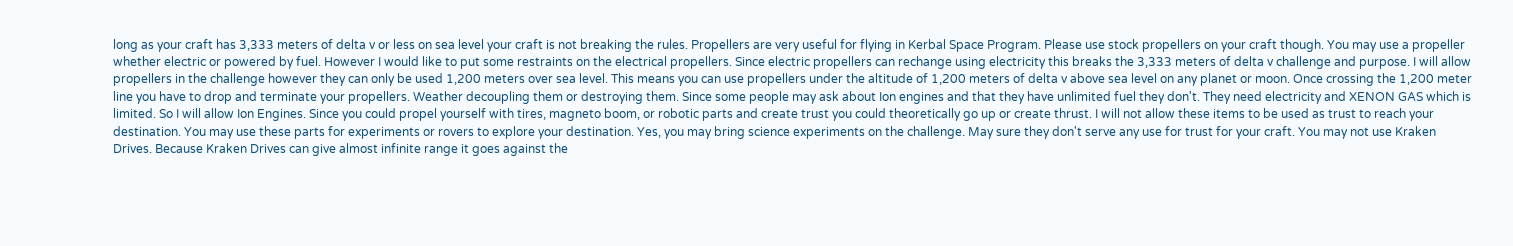long as your craft has 3,333 meters of delta v or less on sea level your craft is not breaking the rules. Propellers are very useful for flying in Kerbal Space Program. Please use stock propellers on your craft though. You may use a propeller whether electric or powered by fuel. However I would like to put some restraints on the electrical propellers. Since electric propellers can rechange using electricity this breaks the 3,333 meters of delta v challenge and purpose. I will allow propellers in the challenge however they can only be used 1,200 meters over sea level. This means you can use propellers under the altitude of 1,200 meters of delta v above sea level on any planet or moon. Once crossing the 1,200 meter line you have to drop and terminate your propellers. Weather decoupling them or destroying them. Since some people may ask about Ion engines and that they have unlimited fuel they don't. They need electricity and XENON GAS which is limited. So I will allow Ion Engines. Since you could propel yourself with tires, magneto boom, or robotic parts and create trust you could theoretically go up or create thrust. I will not allow these items to be used as trust to reach your destination. You may use these parts for experiments or rovers to explore your destination. Yes, you may bring science experiments on the challenge. May sure they don't serve any use for trust for your craft. You may not use Kraken Drives. Because Kraken Drives can give almost infinite range it goes against the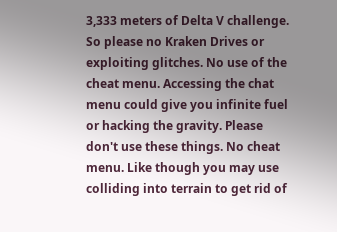3,333 meters of Delta V challenge. So please no Kraken Drives or exploiting glitches. No use of the cheat menu. Accessing the chat menu could give you infinite fuel or hacking the gravity. Please don't use these things. No cheat menu. Like though you may use colliding into terrain to get rid of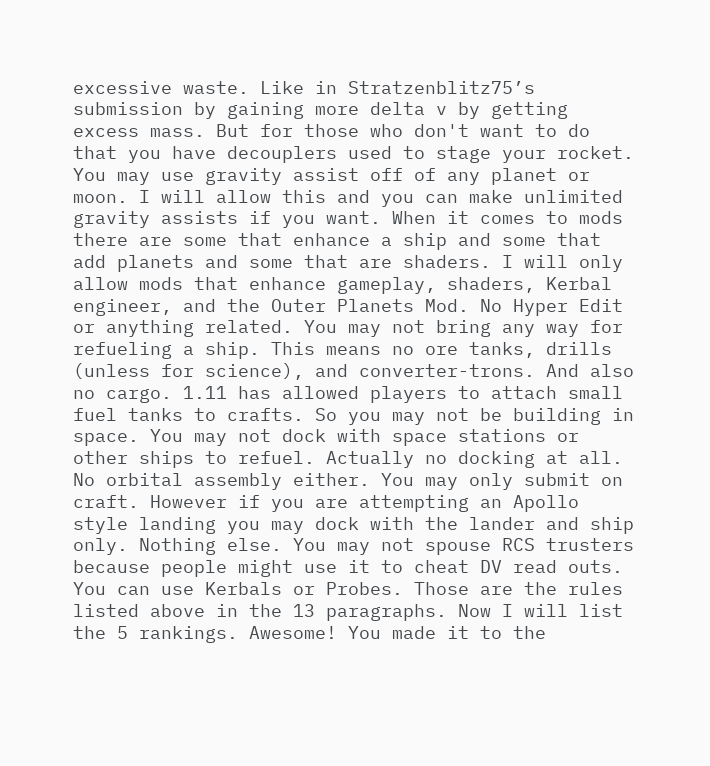excessive waste. Like in Stratzenblitz75’s submission by gaining more delta v by getting excess mass. But for those who don't want to do that you have decouplers used to stage your rocket. You may use gravity assist off of any planet or moon. I will allow this and you can make unlimited gravity assists if you want. When it comes to mods there are some that enhance a ship and some that add planets and some that are shaders. I will only allow mods that enhance gameplay, shaders, Kerbal engineer, and the Outer Planets Mod. No Hyper Edit or anything related. You may not bring any way for refueling a ship. This means no ore tanks, drills (unless for science), and converter-trons. And also no cargo. 1.11 has allowed players to attach small fuel tanks to crafts. So you may not be building in space. You may not dock with space stations or other ships to refuel. Actually no docking at all. No orbital assembly either. You may only submit on craft. However if you are attempting an Apollo style landing you may dock with the lander and ship only. Nothing else. You may not spouse RCS trusters because people might use it to cheat DV read outs. You can use Kerbals or Probes. Those are the rules listed above in the 13 paragraphs. Now I will list the 5 rankings. Awesome! You made it to the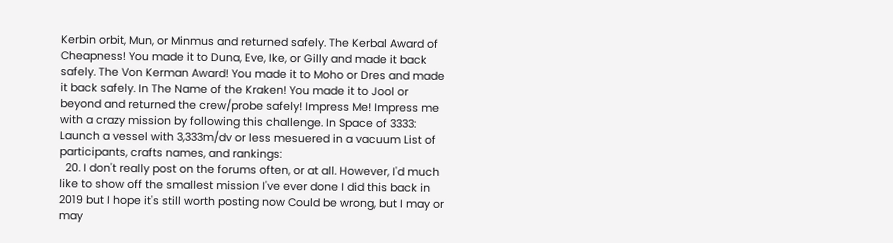Kerbin orbit, Mun, or Minmus and returned safely. The Kerbal Award of Cheapness! You made it to Duna, Eve, Ike, or Gilly and made it back safely. The Von Kerman Award! You made it to Moho or Dres and made it back safely. In The Name of the Kraken! You made it to Jool or beyond and returned the crew/probe safely! Impress Me! Impress me with a crazy mission by following this challenge. In Space of 3333: Launch a vessel with 3,333m/dv or less mesuered in a vacuum List of participants, crafts names, and rankings:
  20. I don't really post on the forums often, or at all. However, I'd much like to show off the smallest mission I've ever done I did this back in 2019 but I hope it's still worth posting now Could be wrong, but I may or may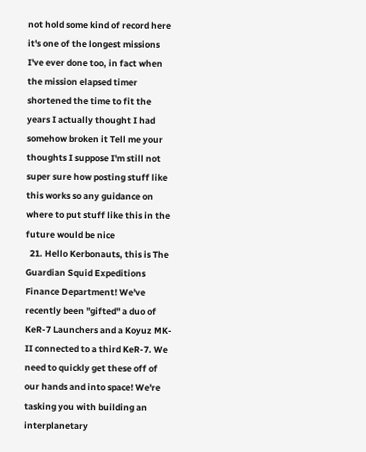not hold some kind of record here it's one of the longest missions I've ever done too, in fact when the mission elapsed timer shortened the time to fit the years I actually thought I had somehow broken it Tell me your thoughts I suppose I'm still not super sure how posting stuff like this works so any guidance on where to put stuff like this in the future would be nice
  21. Hello Kerbonauts, this is The Guardian Squid Expeditions Finance Department! We've recently been "gifted" a duo of KeR-7 Launchers and a Koyuz MK-II connected to a third KeR-7. We need to quickly get these off of our hands and into space! We're tasking you with building an interplanetary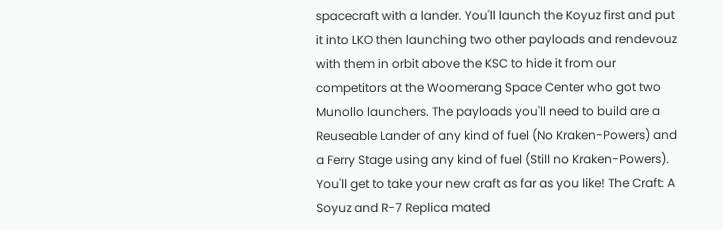spacecraft with a lander. You'll launch the Koyuz first and put it into LKO then launching two other payloads and rendevouz with them in orbit above the KSC to hide it from our competitors at the Woomerang Space Center who got two Munollo launchers. The payloads you'll need to build are a Reuseable Lander of any kind of fuel (No Kraken-Powers) and a Ferry Stage using any kind of fuel (Still no Kraken-Powers). You'll get to take your new craft as far as you like! The Craft: A Soyuz and R-7 Replica mated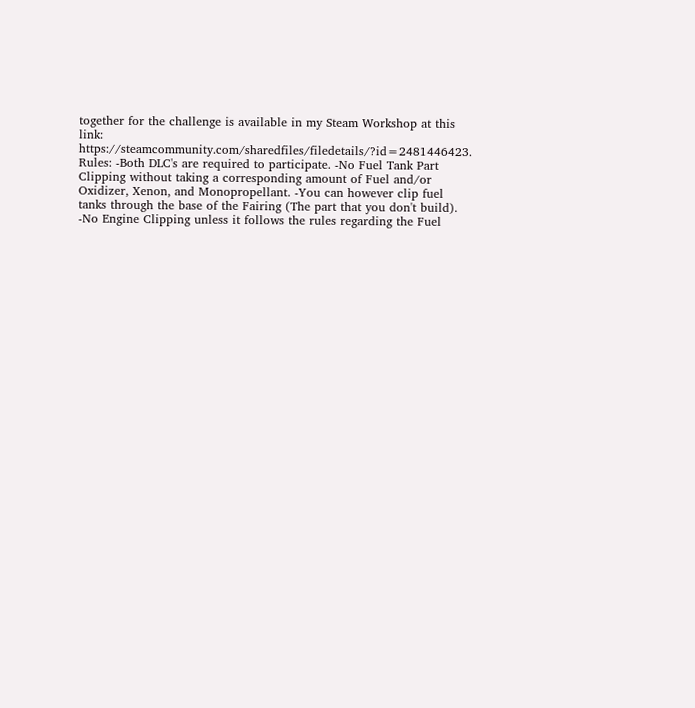together for the challenge is available in my Steam Workshop at this link: https://steamcommunity.com/sharedfiles/filedetails/?id=2481446423. Rules: -Both DLC's are required to participate. -No Fuel Tank Part Clipping without taking a corresponding amount of Fuel and/or Oxidizer, Xenon, and Monopropellant. -You can however clip fuel tanks through the base of the Fairing (The part that you don't build). -No Engine Clipping unless it follows the rules regarding the Fuel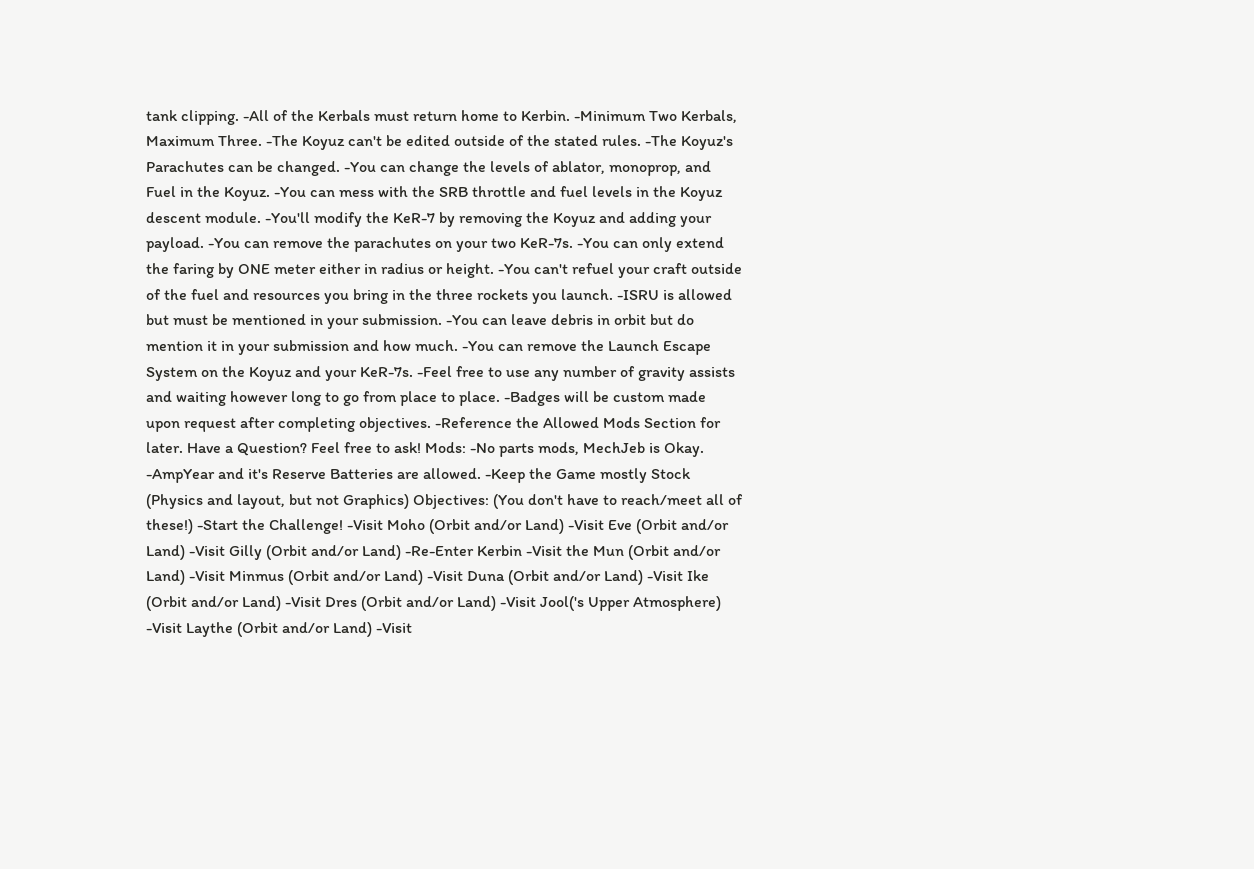tank clipping. -All of the Kerbals must return home to Kerbin. -Minimum Two Kerbals, Maximum Three. -The Koyuz can't be edited outside of the stated rules. -The Koyuz's Parachutes can be changed. -You can change the levels of ablator, monoprop, and Fuel in the Koyuz. -You can mess with the SRB throttle and fuel levels in the Koyuz descent module. -You'll modify the KeR-7 by removing the Koyuz and adding your payload. -You can remove the parachutes on your two KeR-7s. -You can only extend the faring by ONE meter either in radius or height. -You can't refuel your craft outside of the fuel and resources you bring in the three rockets you launch. -ISRU is allowed but must be mentioned in your submission. -You can leave debris in orbit but do mention it in your submission and how much. -You can remove the Launch Escape System on the Koyuz and your KeR-7s. -Feel free to use any number of gravity assists and waiting however long to go from place to place. -Badges will be custom made upon request after completing objectives. -Reference the Allowed Mods Section for later. Have a Question? Feel free to ask! Mods: -No parts mods, MechJeb is Okay. -AmpYear and it's Reserve Batteries are allowed. -Keep the Game mostly Stock (Physics and layout, but not Graphics) Objectives: (You don't have to reach/meet all of these!) -Start the Challenge! -Visit Moho (Orbit and/or Land) -Visit Eve (Orbit and/or Land) -Visit Gilly (Orbit and/or Land) -Re-Enter Kerbin -Visit the Mun (Orbit and/or Land) -Visit Minmus (Orbit and/or Land) -Visit Duna (Orbit and/or Land) -Visit Ike (Orbit and/or Land) -Visit Dres (Orbit and/or Land) -Visit Jool('s Upper Atmosphere) -Visit Laythe (Orbit and/or Land) -Visit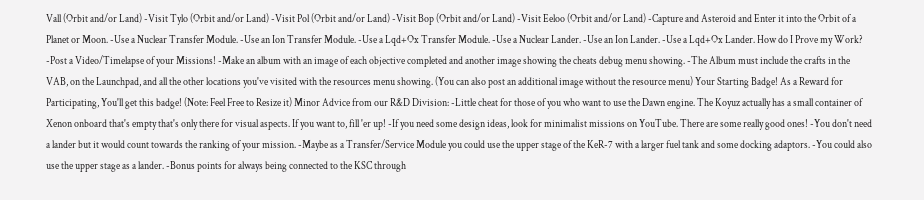Vall (Orbit and/or Land) -Visit Tylo (Orbit and/or Land) -Visit Pol (Orbit and/or Land) -Visit Bop (Orbit and/or Land) -Visit Eeloo (Orbit and/or Land) -Capture and Asteroid and Enter it into the Orbit of a Planet or Moon. -Use a Nuclear Transfer Module. -Use an Ion Transfer Module. -Use a Lqd+Ox Transfer Module. -Use a Nuclear Lander. -Use an Ion Lander. -Use a Lqd+Ox Lander. How do I Prove my Work? -Post a Video/Timelapse of your Missions! -Make an album with an image of each objective completed and another image showing the cheats debug menu showing. -The Album must include the crafts in the VAB, on the Launchpad, and all the other locations you've visited with the resources menu showing. (You can also post an additional image without the resource menu) Your Starting Badge! As a Reward for Participating, You'll get this badge! (Note: Feel Free to Resize it) Minor Advice from our R&D Division: -Little cheat for those of you who want to use the Dawn engine. The Koyuz actually has a small container of Xenon onboard that's empty that's only there for visual aspects. If you want to, fill 'er up! -If you need some design ideas, look for minimalist missions on YouTube. There are some really good ones! -You don't need a lander but it would count towards the ranking of your mission. -Maybe as a Transfer/Service Module you could use the upper stage of the KeR-7 with a larger fuel tank and some docking adaptors. -You could also use the upper stage as a lander. -Bonus points for always being connected to the KSC through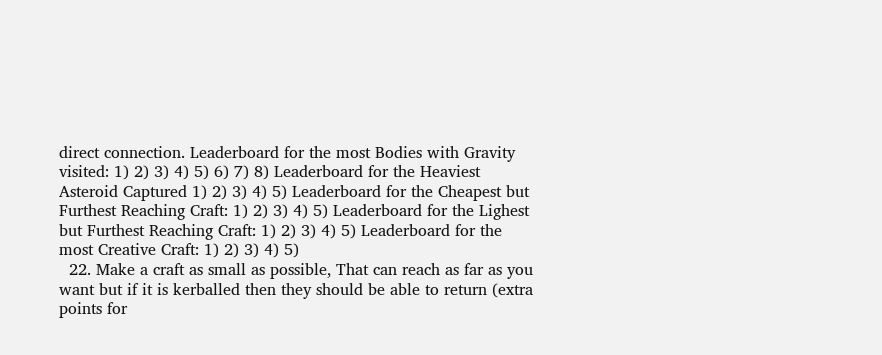direct connection. Leaderboard for the most Bodies with Gravity visited: 1) 2) 3) 4) 5) 6) 7) 8) Leaderboard for the Heaviest Asteroid Captured 1) 2) 3) 4) 5) Leaderboard for the Cheapest but Furthest Reaching Craft: 1) 2) 3) 4) 5) Leaderboard for the Lighest but Furthest Reaching Craft: 1) 2) 3) 4) 5) Leaderboard for the most Creative Craft: 1) 2) 3) 4) 5)
  22. Make a craft as small as possible, That can reach as far as you want but if it is kerballed then they should be able to return (extra points for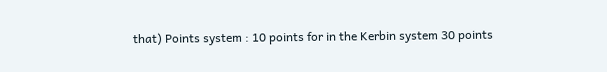that) Points system : 10 points for in the Kerbin system 30 points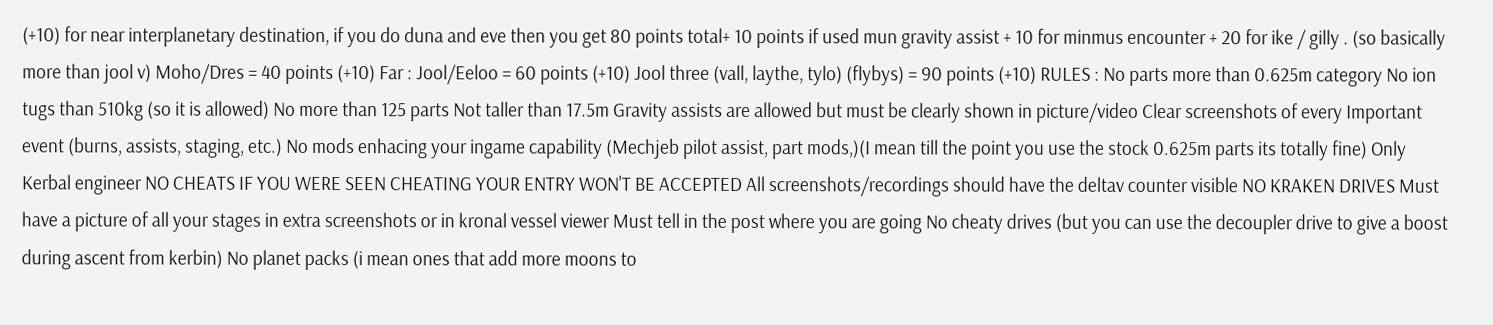(+10) for near interplanetary destination, if you do duna and eve then you get 80 points total+ 10 points if used mun gravity assist + 10 for minmus encounter + 20 for ike / gilly . (so basically more than jool v) Moho/Dres = 40 points (+10) Far : Jool/Eeloo = 60 points (+10) Jool three (vall, laythe, tylo) (flybys) = 90 points (+10) RULES : No parts more than 0.625m category No ion tugs than 510kg (so it is allowed) No more than 125 parts Not taller than 17.5m Gravity assists are allowed but must be clearly shown in picture/video Clear screenshots of every Important event (burns, assists, staging, etc.) No mods enhacing your ingame capability (Mechjeb pilot assist, part mods,)(I mean till the point you use the stock 0.625m parts its totally fine) Only Kerbal engineer NO CHEATS IF YOU WERE SEEN CHEATING YOUR ENTRY WON'T BE ACCEPTED All screenshots/recordings should have the deltav counter visible NO KRAKEN DRIVES Must have a picture of all your stages in extra screenshots or in kronal vessel viewer Must tell in the post where you are going No cheaty drives (but you can use the decoupler drive to give a boost during ascent from kerbin) No planet packs (i mean ones that add more moons to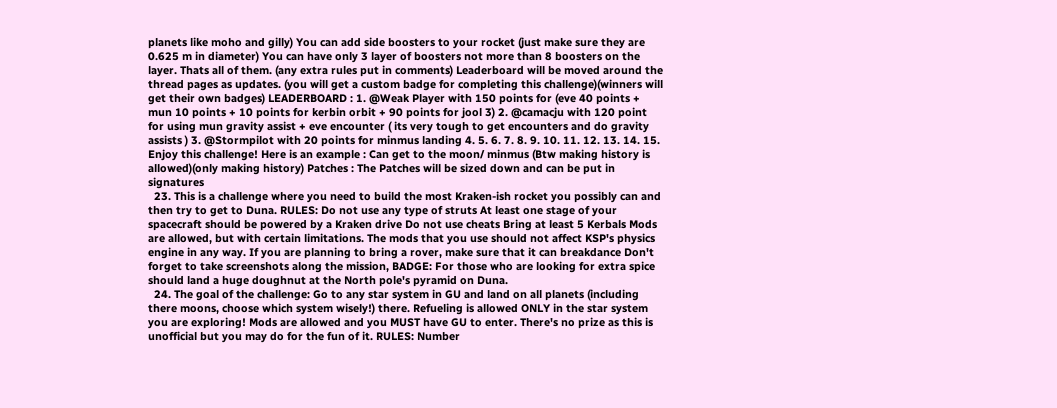planets like moho and gilly) You can add side boosters to your rocket (just make sure they are 0.625 m in diameter) You can have only 3 layer of boosters not more than 8 boosters on the layer. Thats all of them. (any extra rules put in comments) Leaderboard will be moved around the thread pages as updates. (you will get a custom badge for completing this challenge)(winners will get their own badges) LEADERBOARD : 1. @Weak Player with 150 points for (eve 40 points + mun 10 points + 10 points for kerbin orbit + 90 points for jool 3) 2. @camacju with 120 point for using mun gravity assist + eve encounter ( its very tough to get encounters and do gravity assists ) 3. @Stormpilot with 20 points for minmus landing 4. 5. 6. 7. 8. 9. 10. 11. 12. 13. 14. 15. Enjoy this challenge! Here is an example : Can get to the moon/ minmus (Btw making history is allowed)(only making history) Patches : The Patches will be sized down and can be put in signatures
  23. This is a challenge where you need to build the most Kraken-ish rocket you possibly can and then try to get to Duna. RULES: Do not use any type of struts At least one stage of your spacecraft should be powered by a Kraken drive Do not use cheats Bring at least 5 Kerbals Mods are allowed, but with certain limitations. The mods that you use should not affect KSP's physics engine in any way. If you are planning to bring a rover, make sure that it can breakdance Don't forget to take screenshots along the mission, BADGE: For those who are looking for extra spice should land a huge doughnut at the North pole's pyramid on Duna.
  24. The goal of the challenge: Go to any star system in GU and land on all planets (including there moons, choose which system wisely!) there. Refueling is allowed ONLY in the star system you are exploring! Mods are allowed and you MUST have GU to enter. There's no prize as this is unofficial but you may do for the fun of it. RULES: Number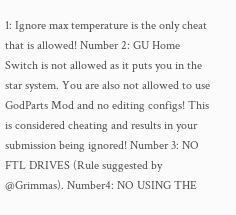1: Ignore max temperature is the only cheat that is allowed! Number 2: GU Home Switch is not allowed as it puts you in the star system. You are also not allowed to use GodParts Mod and no editing configs! This is considered cheating and results in your submission being ignored! Number 3: NO FTL DRIVES (Rule suggested by @Grimmas). Number4: NO USING THE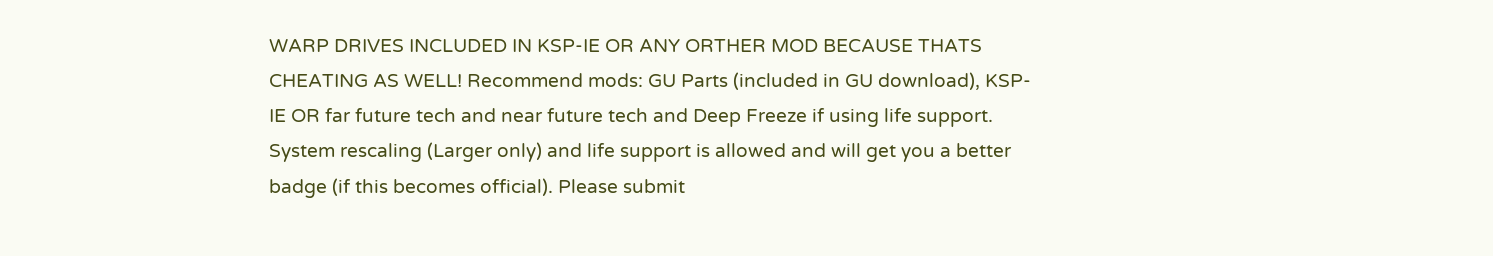WARP DRIVES INCLUDED IN KSP-IE OR ANY ORTHER MOD BECAUSE THATS CHEATING AS WELL! Recommend mods: GU Parts (included in GU download), KSP-IE OR far future tech and near future tech and Deep Freeze if using life support. System rescaling (Larger only) and life support is allowed and will get you a better badge (if this becomes official). Please submit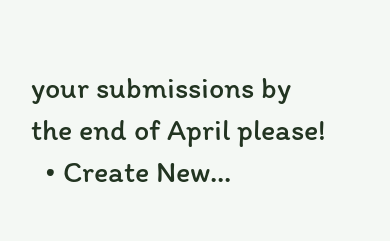your submissions by the end of April please!
  • Create New...